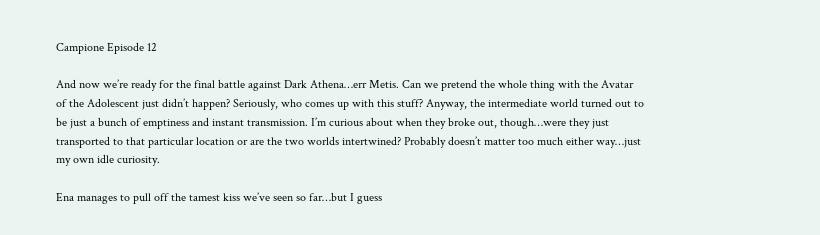Campione Episode 12

And now we’re ready for the final battle against Dark Athena…err Metis. Can we pretend the whole thing with the Avatar of the Adolescent just didn’t happen? Seriously, who comes up with this stuff? Anyway, the intermediate world turned out to be just a bunch of emptiness and instant transmission. I’m curious about when they broke out, though…were they just transported to that particular location or are the two worlds intertwined? Probably doesn’t matter too much either way…just my own idle curiosity.

Ena manages to pull off the tamest kiss we’ve seen so far…but I guess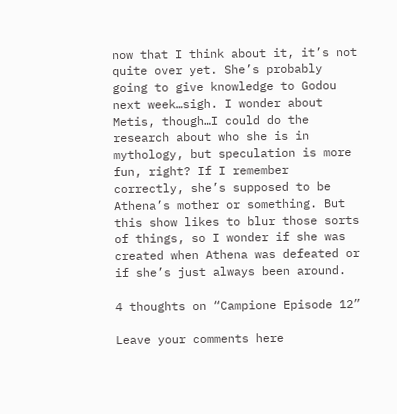now that I think about it, it’s not quite over yet. She’s probably going to give knowledge to Godou next week…sigh. I wonder about Metis, though…I could do the research about who she is in mythology, but speculation is more fun, right? If I remember correctly, she’s supposed to be Athena’s mother or something. But this show likes to blur those sorts of things, so I wonder if she was created when Athena was defeated or if she’s just always been around.

4 thoughts on “Campione Episode 12”

Leave your comments here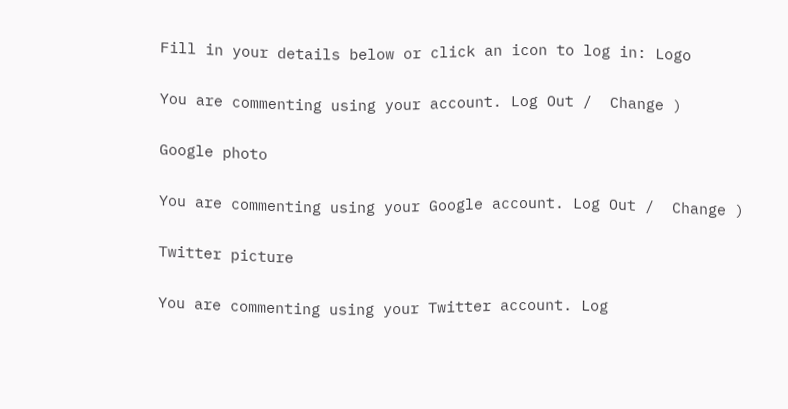Fill in your details below or click an icon to log in: Logo

You are commenting using your account. Log Out /  Change )

Google photo

You are commenting using your Google account. Log Out /  Change )

Twitter picture

You are commenting using your Twitter account. Log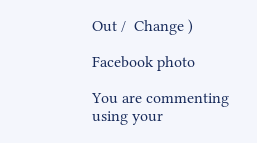Out /  Change )

Facebook photo

You are commenting using your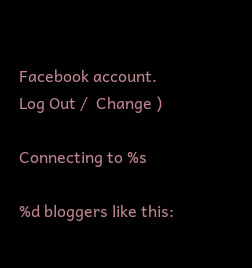Facebook account. Log Out /  Change )

Connecting to %s

%d bloggers like this: